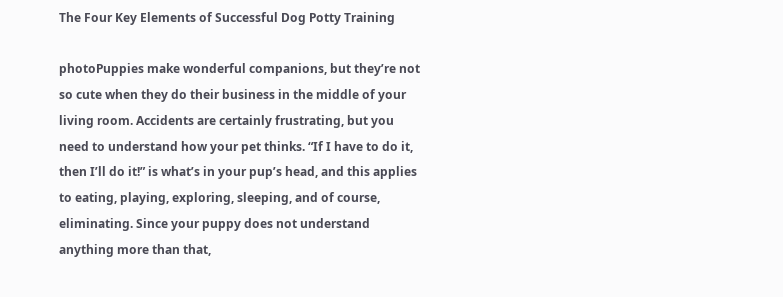The Four Key Elements of Successful Dog Potty Training

photoPuppies make wonderful companions, but they’re not so cute when they do their business in the middle of your living room. Accidents are certainly frustrating, but you need to understand how your pet thinks. “If I have to do it, then I’ll do it!” is what’s in your pup’s head, and this applies to eating, playing, exploring, sleeping, and of course, eliminating. Since your puppy does not understand anything more than that,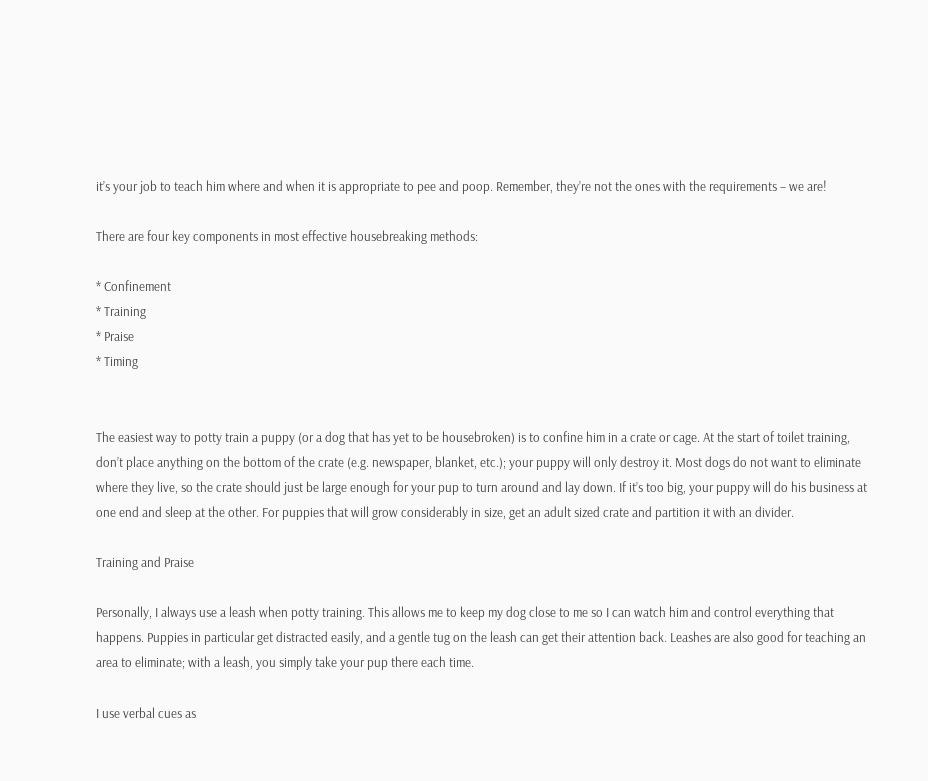it’s your job to teach him where and when it is appropriate to pee and poop. Remember, they’re not the ones with the requirements – we are!

There are four key components in most effective housebreaking methods:

* Confinement
* Training
* Praise
* Timing


The easiest way to potty train a puppy (or a dog that has yet to be housebroken) is to confine him in a crate or cage. At the start of toilet training, don’t place anything on the bottom of the crate (e.g. newspaper, blanket, etc.); your puppy will only destroy it. Most dogs do not want to eliminate where they live, so the crate should just be large enough for your pup to turn around and lay down. If it’s too big, your puppy will do his business at one end and sleep at the other. For puppies that will grow considerably in size, get an adult sized crate and partition it with an divider.

Training and Praise

Personally, I always use a leash when potty training. This allows me to keep my dog close to me so I can watch him and control everything that happens. Puppies in particular get distracted easily, and a gentle tug on the leash can get their attention back. Leashes are also good for teaching an area to eliminate; with a leash, you simply take your pup there each time.

I use verbal cues as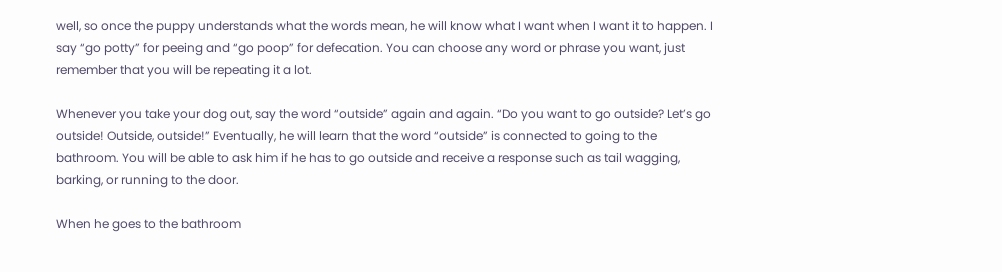well, so once the puppy understands what the words mean, he will know what I want when I want it to happen. I say “go potty” for peeing and “go poop” for defecation. You can choose any word or phrase you want, just remember that you will be repeating it a lot.

Whenever you take your dog out, say the word “outside” again and again. “Do you want to go outside? Let’s go outside! Outside, outside!” Eventually, he will learn that the word “outside” is connected to going to the bathroom. You will be able to ask him if he has to go outside and receive a response such as tail wagging, barking, or running to the door.

When he goes to the bathroom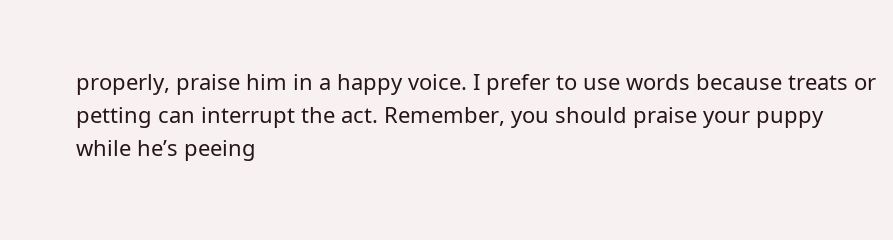properly, praise him in a happy voice. I prefer to use words because treats or petting can interrupt the act. Remember, you should praise your puppy while he’s peeing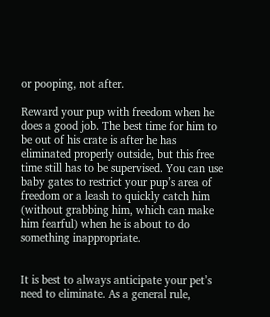or pooping, not after.

Reward your pup with freedom when he does a good job. The best time for him to be out of his crate is after he has eliminated properly outside, but this free time still has to be supervised. You can use baby gates to restrict your pup’s area of freedom or a leash to quickly catch him (without grabbing him, which can make him fearful) when he is about to do something inappropriate.


It is best to always anticipate your pet’s need to eliminate. As a general rule,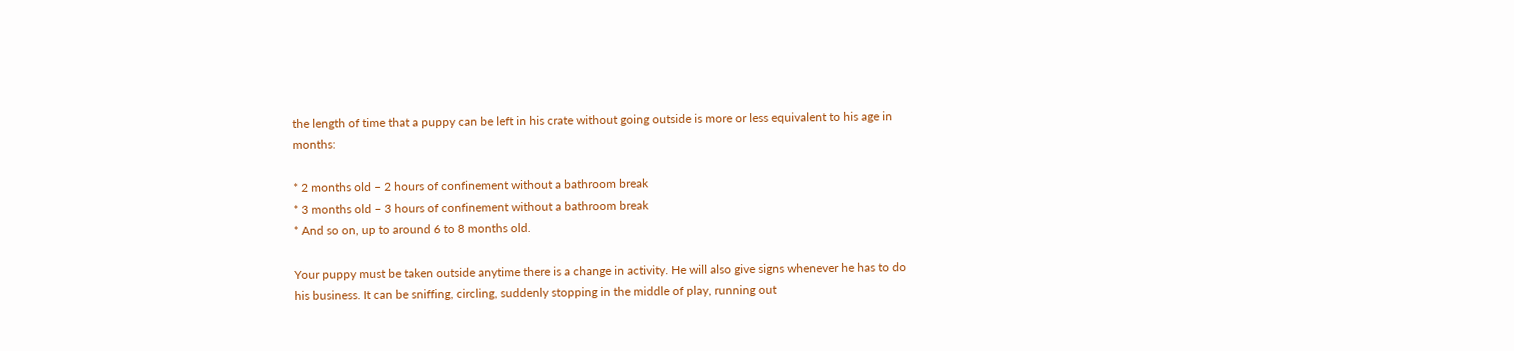the length of time that a puppy can be left in his crate without going outside is more or less equivalent to his age in months:

* 2 months old – 2 hours of confinement without a bathroom break
* 3 months old – 3 hours of confinement without a bathroom break
* And so on, up to around 6 to 8 months old.

Your puppy must be taken outside anytime there is a change in activity. He will also give signs whenever he has to do his business. It can be sniffing, circling, suddenly stopping in the middle of play, running out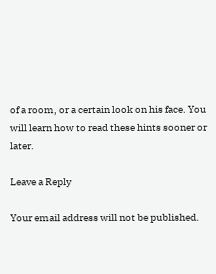of a room, or a certain look on his face. You will learn how to read these hints sooner or later.

Leave a Reply

Your email address will not be published.